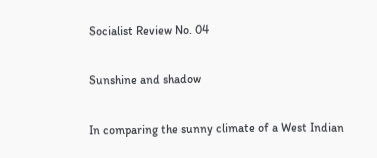Socialist Review No. 04

Sunshine and shadow

In comparing the sunny climate of a West Indian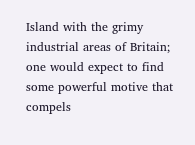Island with the grimy industrial areas of Britain; one would expect to find some powerful motive that compels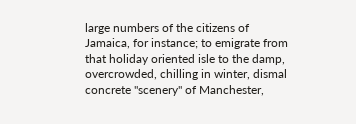large numbers of the citizens of Jamaica, for instance; to emigrate from that holiday oriented isle to the damp, overcrowded, chilling in winter, dismal concrete "scenery" of Manchester,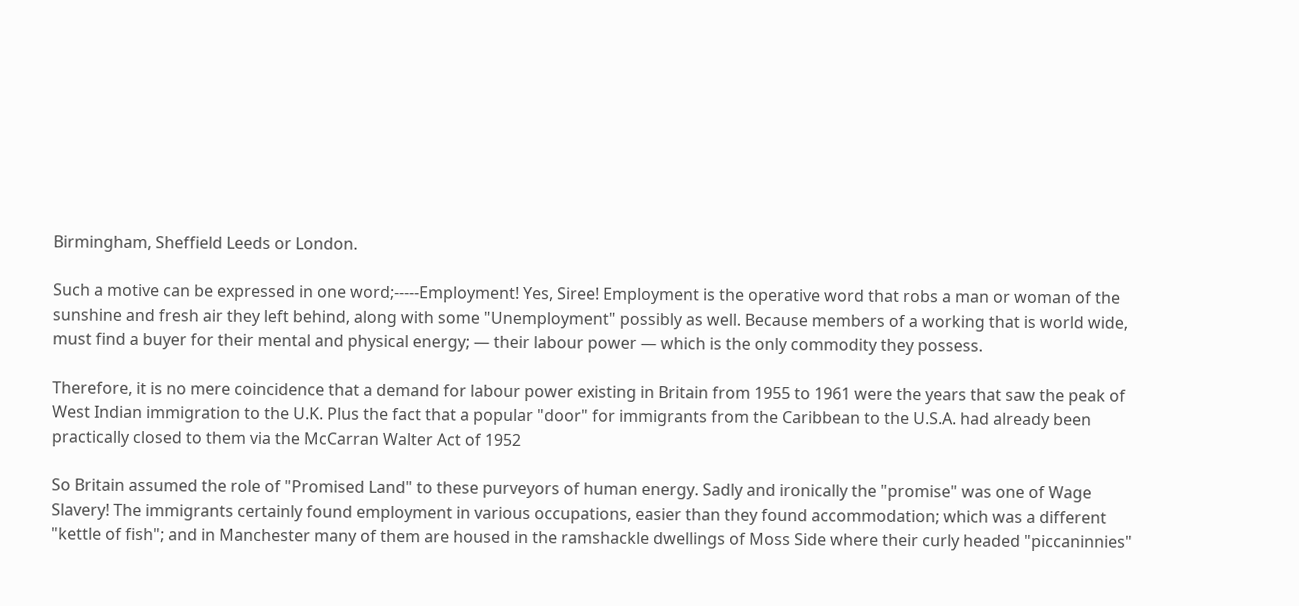Birmingham, Sheffield Leeds or London.

Such a motive can be expressed in one word;-----Employment! Yes, Siree! Employment is the operative word that robs a man or woman of the sunshine and fresh air they left behind, along with some "Unemployment" possibly as well. Because members of a working that is world wide, must find a buyer for their mental and physical energy; — their labour power — which is the only commodity they possess.

Therefore, it is no mere coincidence that a demand for labour power existing in Britain from 1955 to 1961 were the years that saw the peak of West Indian immigration to the U.K. Plus the fact that a popular "door" for immigrants from the Caribbean to the U.S.A. had already been practically closed to them via the McCarran Walter Act of 1952

So Britain assumed the role of "Promised Land" to these purveyors of human energy. Sadly and ironically the "promise" was one of Wage Slavery! The immigrants certainly found employment in various occupations, easier than they found accommodation; which was a different "kettle of fish"; and in Manchester many of them are housed in the ramshackle dwellings of Moss Side where their curly headed "piccaninnies"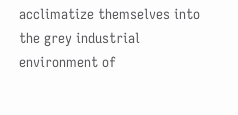acclimatize themselves into the grey industrial environment of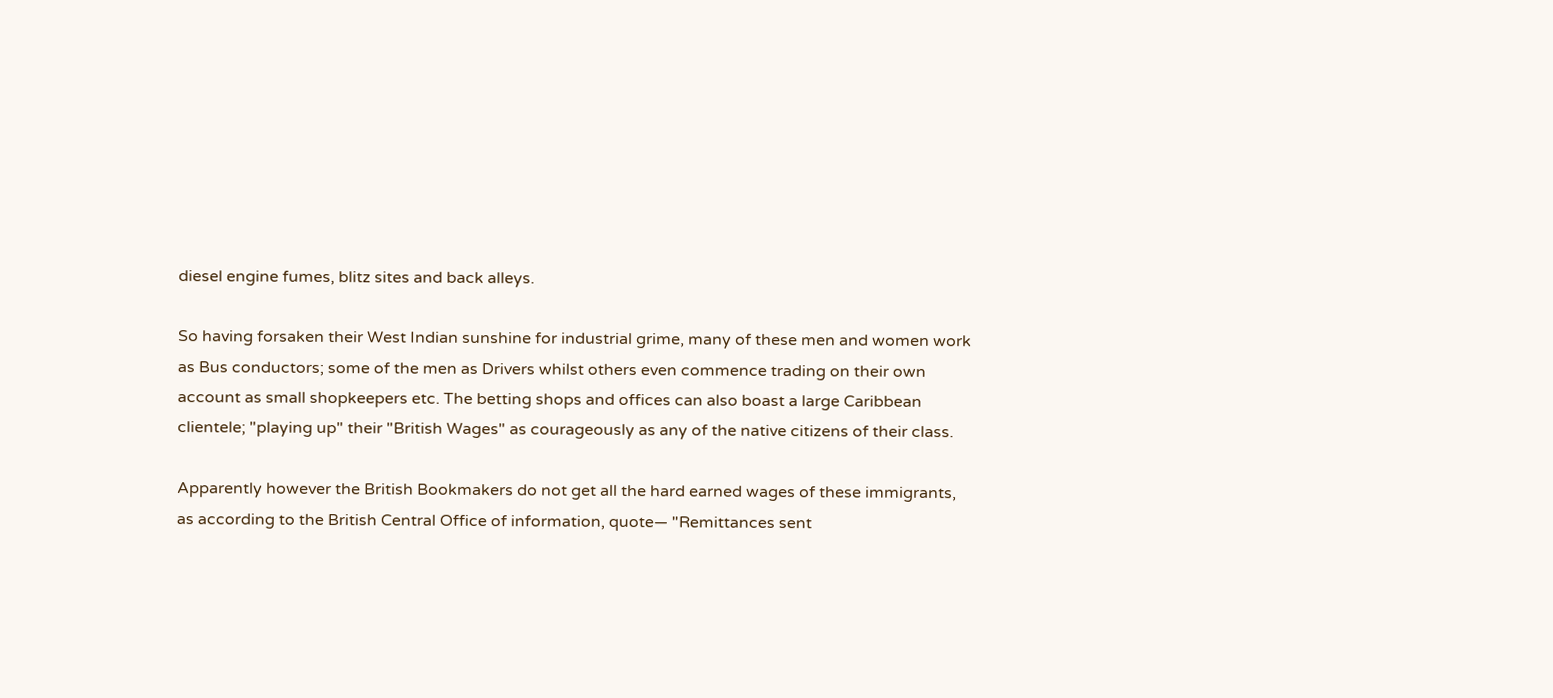diesel engine fumes, blitz sites and back alleys.

So having forsaken their West Indian sunshine for industrial grime, many of these men and women work as Bus conductors; some of the men as Drivers whilst others even commence trading on their own account as small shopkeepers etc. The betting shops and offices can also boast a large Caribbean clientele; "playing up" their "British Wages" as courageously as any of the native citizens of their class.

Apparently however the British Bookmakers do not get all the hard earned wages of these immigrants, as according to the British Central Office of information, quote— "Remittances sent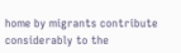home by migrants contribute considerably to the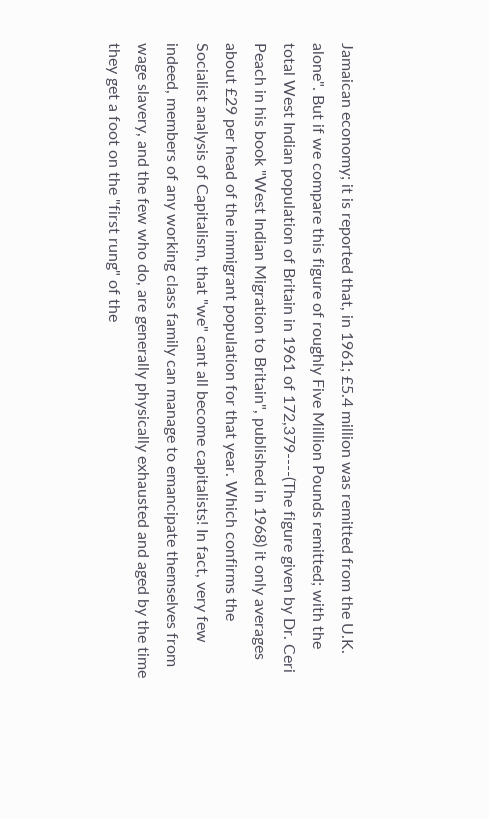Jamaican economy; it is reported that, in 1961; £5.4 million was remitted from the U.K. alone". But if we compare this figure of roughly Five Million Pounds remitted; with the total West Indian population of Britain in 1961 of 172,379----(The figure given by Dr. Ceri Peach in his book "West Indian Migration to Britain", published in 1968) it only averages about £29 per head of the immigrant population for that year. Which confirms the Socialist analysis of Capitalism, that "we" cant all become capitalists! In fact, very few indeed, members of any working class family can manage to emancipate themselves from wage slavery, and the few who do, are generally physically exhausted and aged by the time they get a foot on the "first rung" of the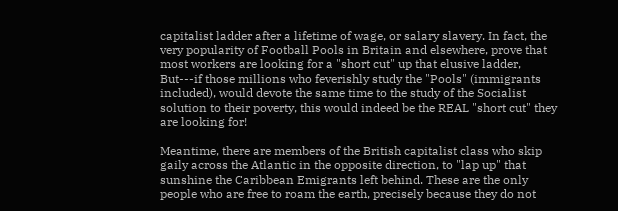capitalist ladder after a lifetime of wage, or salary slavery. In fact, the very popularity of Football Pools in Britain and elsewhere, prove that most workers are looking for a "short cut" up that elusive ladder, But---if those millions who feverishly study the "Pools" (immigrants included), would devote the same time to the study of the Socialist solution to their poverty, this would indeed be the REAL "short cut" they are looking for!

Meantime, there are members of the British capitalist class who skip gaily across the Atlantic in the opposite direction, to "lap up" that sunshine the Caribbean Emigrants left behind. These are the only people who are free to roam the earth, precisely because they do not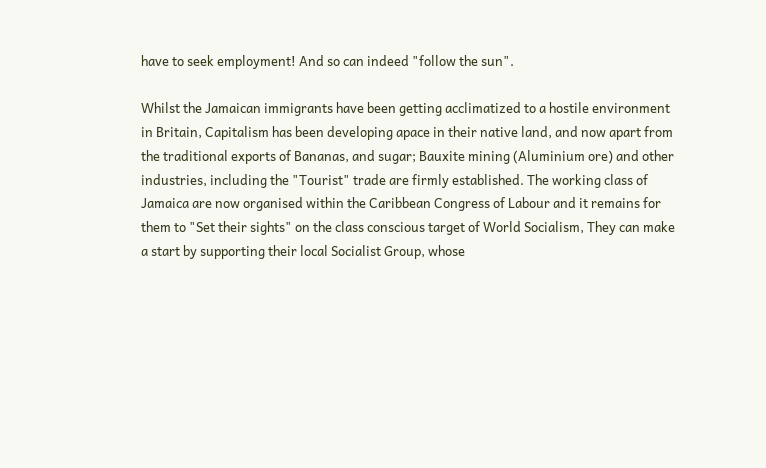have to seek employment! And so can indeed "follow the sun".

Whilst the Jamaican immigrants have been getting acclimatized to a hostile environment in Britain, Capitalism has been developing apace in their native land, and now apart from the traditional exports of Bananas, and sugar; Bauxite mining (Aluminium ore) and other industries, including the "Tourist" trade are firmly established. The working class of Jamaica are now organised within the Caribbean Congress of Labour and it remains for them to "Set their sights" on the class conscious target of World Socialism, They can make a start by supporting their local Socialist Group, whose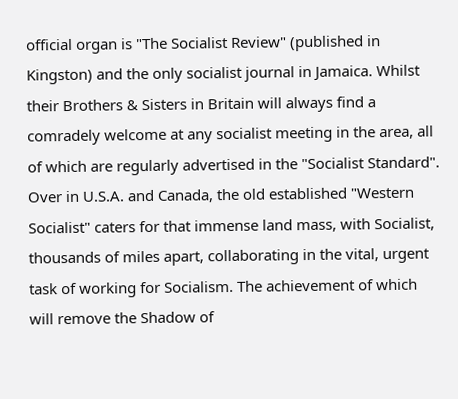official organ is "The Socialist Review" (published in Kingston) and the only socialist journal in Jamaica. Whilst their Brothers & Sisters in Britain will always find a comradely welcome at any socialist meeting in the area, all of which are regularly advertised in the "Socialist Standard". Over in U.S.A. and Canada, the old established "Western Socialist" caters for that immense land mass, with Socialist, thousands of miles apart, collaborating in the vital, urgent task of working for Socialism. The achievement of which will remove the Shadow of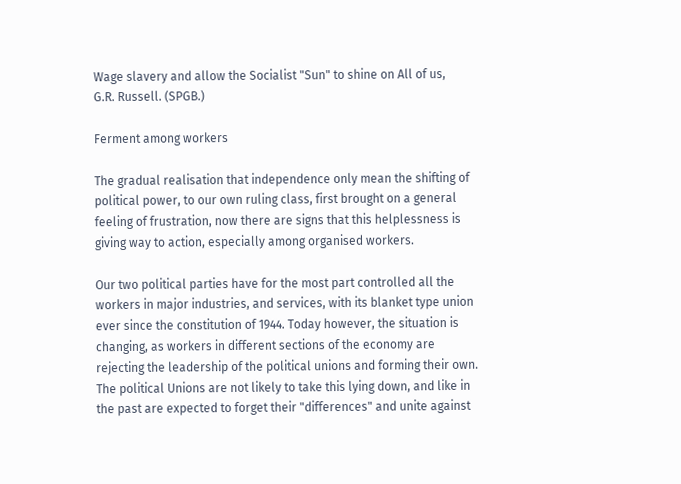Wage slavery and allow the Socialist "Sun" to shine on All of us,
G.R. Russell. (SPGB.)

Ferment among workers

The gradual realisation that independence only mean the shifting of political power, to our own ruling class, first brought on a general feeling of frustration, now there are signs that this helplessness is giving way to action, especially among organised workers.

Our two political parties have for the most part controlled all the workers in major industries, and services, with its blanket type union ever since the constitution of 1944. Today however, the situation is changing, as workers in different sections of the economy are rejecting the leadership of the political unions and forming their own. The political Unions are not likely to take this lying down, and like in the past are expected to forget their "differences" and unite against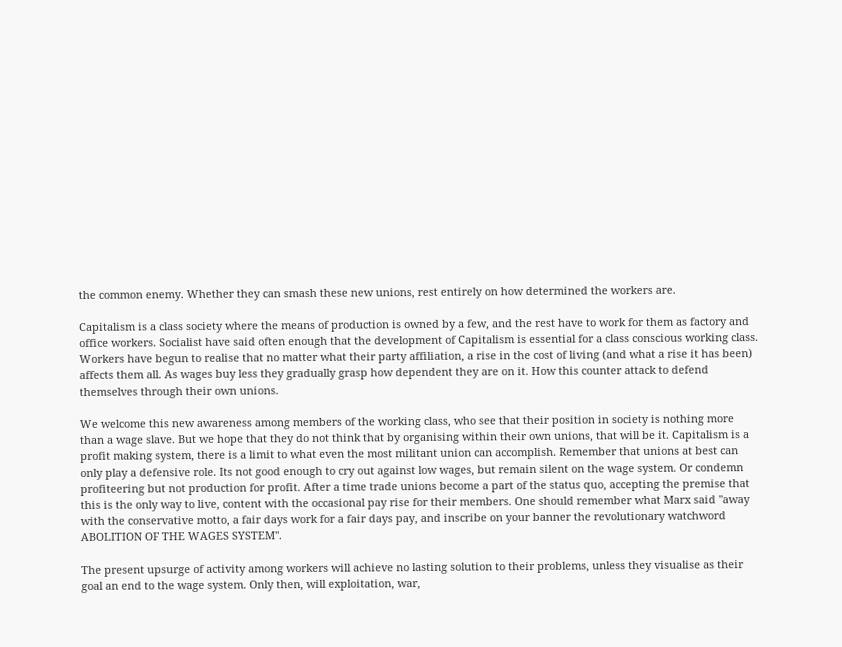the common enemy. Whether they can smash these new unions, rest entirely on how determined the workers are.

Capitalism is a class society where the means of production is owned by a few, and the rest have to work for them as factory and office workers. Socialist have said often enough that the development of Capitalism is essential for a class conscious working class. Workers have begun to realise that no matter what their party affiliation, a rise in the cost of living (and what a rise it has been) affects them all. As wages buy less they gradually grasp how dependent they are on it. How this counter attack to defend themselves through their own unions.

We welcome this new awareness among members of the working class, who see that their position in society is nothing more than a wage slave. But we hope that they do not think that by organising within their own unions, that will be it. Capitalism is a profit making system, there is a limit to what even the most militant union can accomplish. Remember that unions at best can only play a defensive role. Its not good enough to cry out against low wages, but remain silent on the wage system. Or condemn profiteering but not production for profit. After a time trade unions become a part of the status quo, accepting the premise that this is the only way to live, content with the occasional pay rise for their members. One should remember what Marx said "away with the conservative motto, a fair days work for a fair days pay, and inscribe on your banner the revolutionary watchword ABOLITION OF THE WAGES SYSTEM".

The present upsurge of activity among workers will achieve no lasting solution to their problems, unless they visualise as their goal an end to the wage system. Only then, will exploitation, war,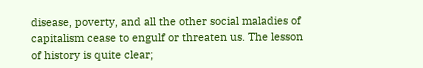disease, poverty, and all the other social maladies of capitalism cease to engulf or threaten us. The lesson of history is quite clear;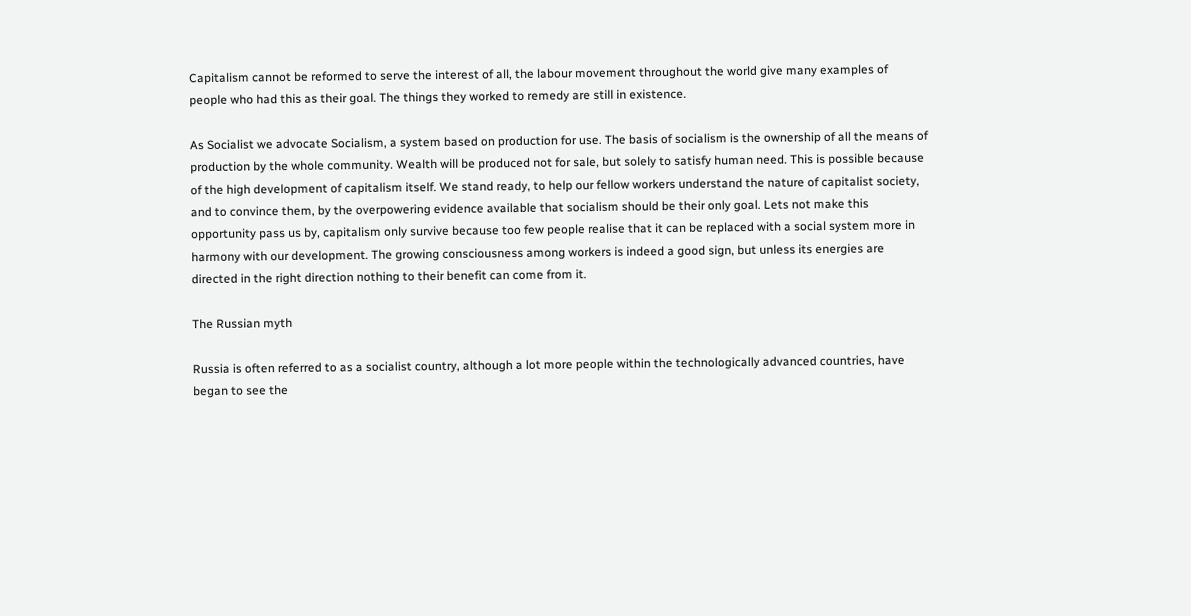Capitalism cannot be reformed to serve the interest of all, the labour movement throughout the world give many examples of people who had this as their goal. The things they worked to remedy are still in existence.

As Socialist we advocate Socialism, a system based on production for use. The basis of socialism is the ownership of all the means of production by the whole community. Wealth will be produced not for sale, but solely to satisfy human need. This is possible because of the high development of capitalism itself. We stand ready, to help our fellow workers understand the nature of capitalist society, and to convince them, by the overpowering evidence available that socialism should be their only goal. Lets not make this opportunity pass us by, capitalism only survive because too few people realise that it can be replaced with a social system more in harmony with our development. The growing consciousness among workers is indeed a good sign, but unless its energies are directed in the right direction nothing to their benefit can come from it.

The Russian myth

Russia is often referred to as a socialist country, although a lot more people within the technologically advanced countries, have began to see the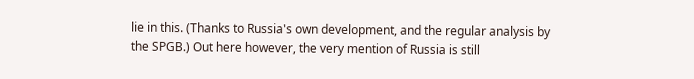lie in this. (Thanks to Russia's own development, and the regular analysis by the SPGB.) Out here however, the very mention of Russia is still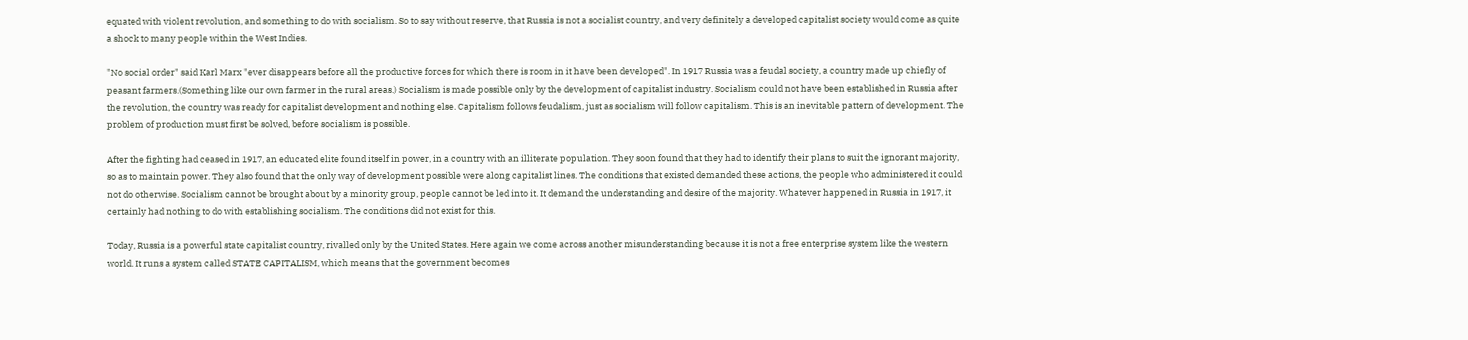equated with violent revolution, and something to do with socialism. So to say without reserve, that Russia is not a socialist country, and very definitely a developed capitalist society would come as quite a shock to many people within the West Indies.

"No social order" said Karl Marx "ever disappears before all the productive forces for which there is room in it have been developed". In 1917 Russia was a feudal society, a country made up chiefly of peasant farmers.(Something like our own farmer in the rural areas.) Socialism is made possible only by the development of capitalist industry. Socialism could not have been established in Russia after the revolution, the country was ready for capitalist development and nothing else. Capitalism follows feudalism, just as socialism will follow capitalism. This is an inevitable pattern of development. The problem of production must first be solved, before socialism is possible.

After the fighting had ceased in 1917, an educated elite found itself in power, in a country with an illiterate population. They soon found that they had to identify their plans to suit the ignorant majority, so as to maintain power. They also found that the only way of development possible were along capitalist lines. The conditions that existed demanded these actions, the people who administered it could not do otherwise. Socialism cannot be brought about by a minority group, people cannot be led into it. It demand the understanding and desire of the majority. Whatever happened in Russia in 1917, it certainly had nothing to do with establishing socialism. The conditions did not exist for this.

Today, Russia is a powerful state capitalist country, rivalled only by the United States. Here again we come across another misunderstanding because it is not a free enterprise system like the western world. It runs a system called STATE CAPITALISM, which means that the government becomes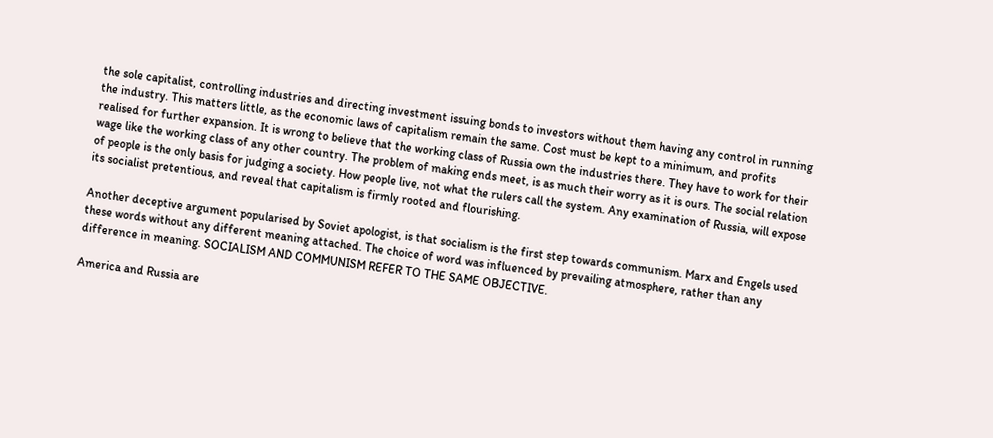the sole capitalist, controlling industries and directing investment issuing bonds to investors without them having any control in running the industry. This matters little, as the economic laws of capitalism remain the same. Cost must be kept to a minimum, and profits realised for further expansion. It is wrong to believe that the working class of Russia own the industries there. They have to work for their wage like the working class of any other country. The problem of making ends meet, is as much their worry as it is ours. The social relation of people is the only basis for judging a society. How people live, not what the rulers call the system. Any examination of Russia, will expose its socialist pretentious, and reveal that capitalism is firmly rooted and flourishing.

Another deceptive argument popularised by Soviet apologist, is that socialism is the first step towards communism. Marx and Engels used these words without any different meaning attached. The choice of word was influenced by prevailing atmosphere, rather than any difference in meaning. SOCIALISM AND COMMUNISM REFER TO THE SAME OBJECTIVE.

America and Russia are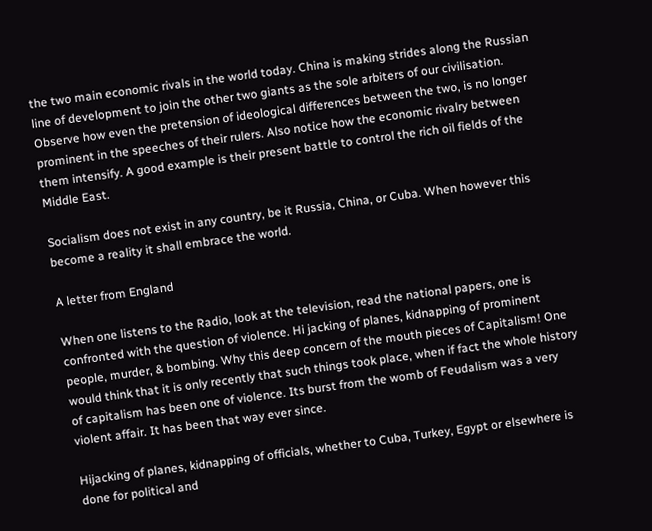the two main economic rivals in the world today. China is making strides along the Russian line of development to join the other two giants as the sole arbiters of our civilisation. Observe how even the pretension of ideological differences between the two, is no longer prominent in the speeches of their rulers. Also notice how the economic rivalry between them intensify. A good example is their present battle to control the rich oil fields of the Middle East.

Socialism does not exist in any country, be it Russia, China, or Cuba. When however this become a reality it shall embrace the world.

A letter from England

When one listens to the Radio, look at the television, read the national papers, one is confronted with the question of violence. Hi jacking of planes, kidnapping of prominent people, murder, & bombing. Why this deep concern of the mouth pieces of Capitalism! One would think that it is only recently that such things took place, when if fact the whole history of capitalism has been one of violence. Its burst from the womb of Feudalism was a very violent affair. It has been that way ever since.

Hijacking of planes, kidnapping of officials, whether to Cuba, Turkey, Egypt or elsewhere is done for political and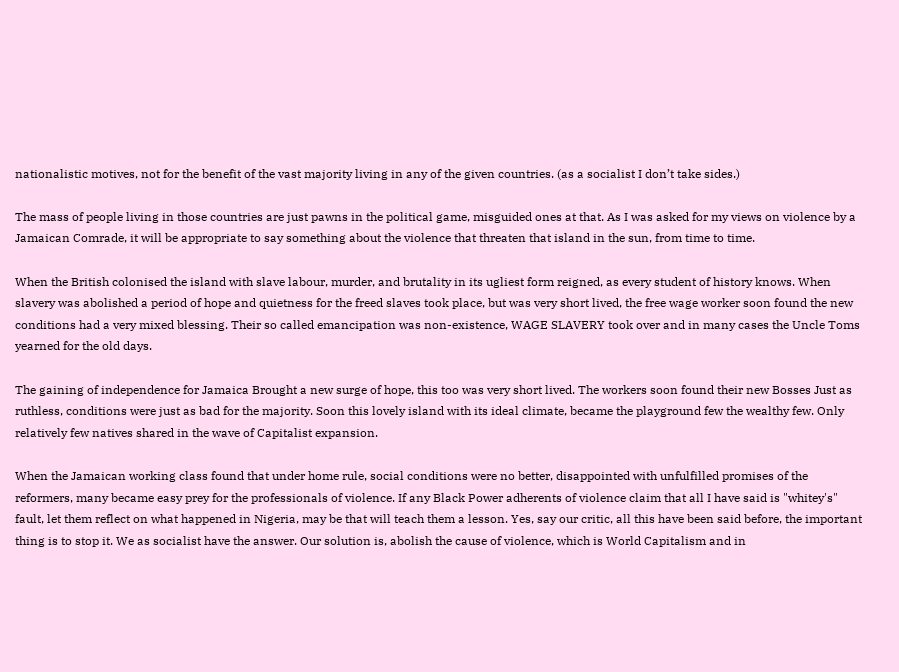nationalistic motives, not for the benefit of the vast majority living in any of the given countries. (as a socialist I don’t take sides.)

The mass of people living in those countries are just pawns in the political game, misguided ones at that. As I was asked for my views on violence by a Jamaican Comrade, it will be appropriate to say something about the violence that threaten that island in the sun, from time to time.

When the British colonised the island with slave labour, murder, and brutality in its ugliest form reigned, as every student of history knows. When slavery was abolished a period of hope and quietness for the freed slaves took place, but was very short lived, the free wage worker soon found the new conditions had a very mixed blessing. Their so called emancipation was non-existence, WAGE SLAVERY took over and in many cases the Uncle Toms yearned for the old days.

The gaining of independence for Jamaica Brought a new surge of hope, this too was very short lived. The workers soon found their new Bosses Just as ruthless, conditions were just as bad for the majority. Soon this lovely island with its ideal climate, became the playground few the wealthy few. Only relatively few natives shared in the wave of Capitalist expansion.

When the Jamaican working class found that under home rule, social conditions were no better, disappointed with unfulfilled promises of the reformers, many became easy prey for the professionals of violence. If any Black Power adherents of violence claim that all I have said is "whitey's" fault, let them reflect on what happened in Nigeria, may be that will teach them a lesson. Yes, say our critic, all this have been said before, the important thing is to stop it. We as socialist have the answer. Our solution is, abolish the cause of violence, which is World Capitalism and in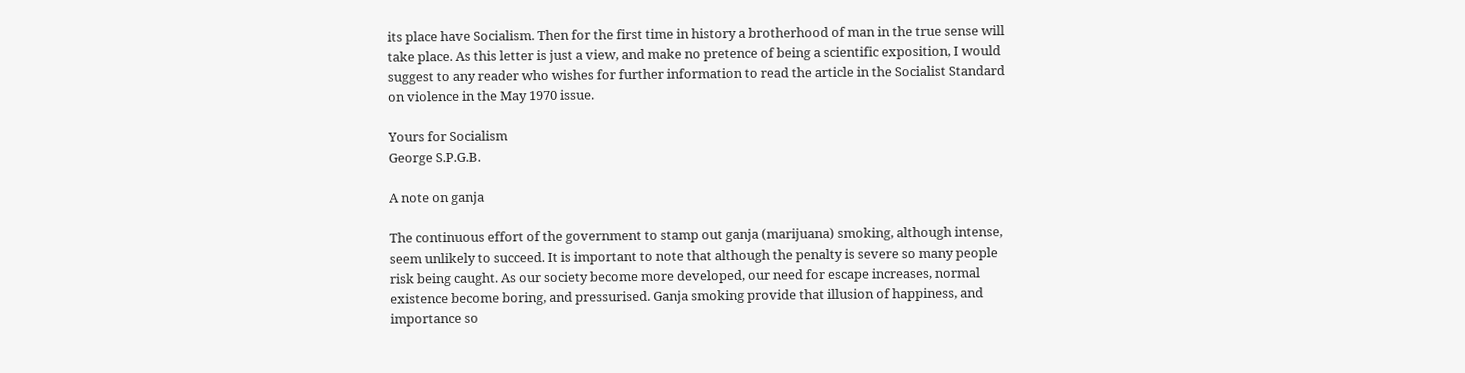its place have Socialism. Then for the first time in history a brotherhood of man in the true sense will take place. As this letter is just a view, and make no pretence of being a scientific exposition, I would suggest to any reader who wishes for further information to read the article in the Socialist Standard on violence in the May 1970 issue.

Yours for Socialism
George S.P.G.B.

A note on ganja

The continuous effort of the government to stamp out ganja (marijuana) smoking, although intense, seem unlikely to succeed. It is important to note that although the penalty is severe so many people risk being caught. As our society become more developed, our need for escape increases, normal existence become boring, and pressurised. Ganja smoking provide that illusion of happiness, and importance so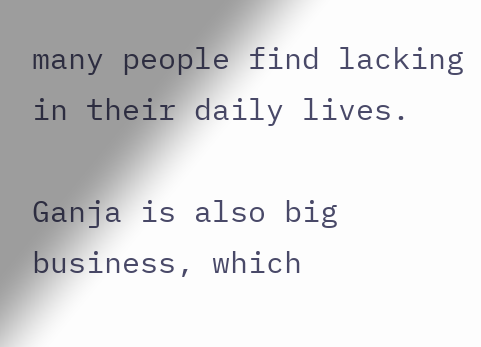many people find lacking in their daily lives.

Ganja is also big business, which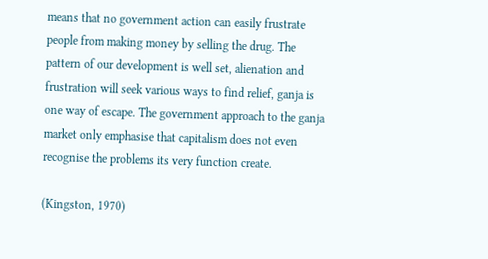means that no government action can easily frustrate people from making money by selling the drug. The pattern of our development is well set, alienation and frustration will seek various ways to find relief, ganja is one way of escape. The government approach to the ganja market only emphasise that capitalism does not even recognise the problems its very function create.

(Kingston, 1970)